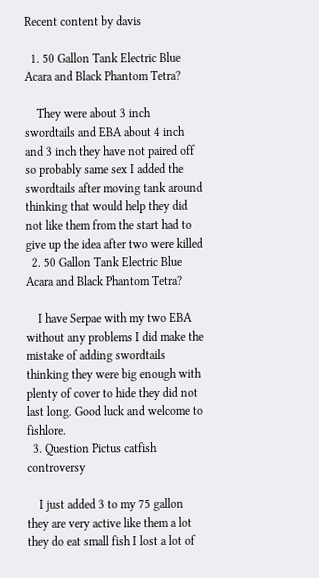Recent content by davis

  1. 50 Gallon Tank Electric Blue Acara and Black Phantom Tetra?

    They were about 3 inch swordtails and EBA about 4 inch and 3 inch they have not paired off so probably same sex I added the swordtails after moving tank around thinking that would help they did not like them from the start had to give up the idea after two were killed
  2. 50 Gallon Tank Electric Blue Acara and Black Phantom Tetra?

    I have Serpae with my two EBA without any problems I did make the mistake of adding swordtails thinking they were big enough with plenty of cover to hide they did not last long. Good luck and welcome to fishlore.
  3. Question Pictus catfish controversy

    I just added 3 to my 75 gallon they are very active like them a lot they do eat small fish I lost a lot of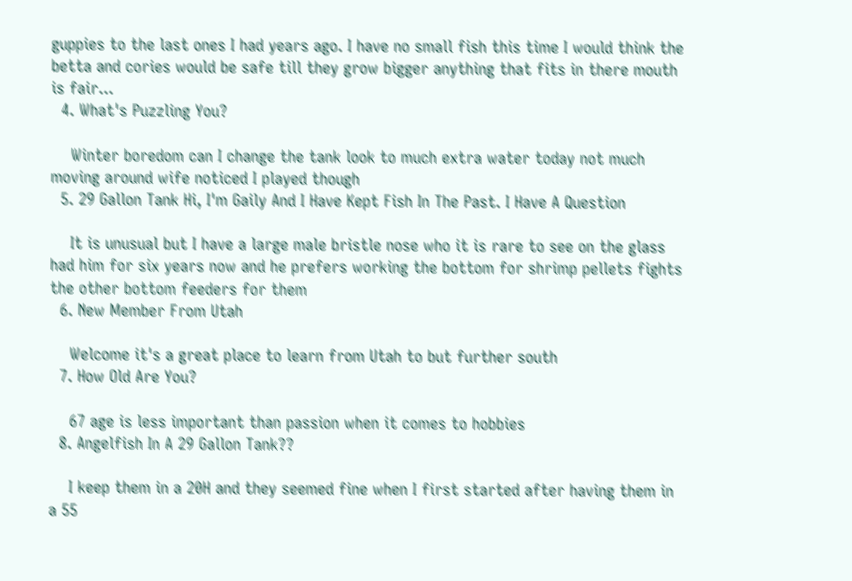guppies to the last ones I had years ago. I have no small fish this time I would think the betta and cories would be safe till they grow bigger anything that fits in there mouth is fair...
  4. What's Puzzling You?

    Winter boredom can I change the tank look to much extra water today not much moving around wife noticed I played though
  5. 29 Gallon Tank Hi, I'm Gaily And I Have Kept Fish In The Past. I Have A Question

    It is unusual but I have a large male bristle nose who it is rare to see on the glass had him for six years now and he prefers working the bottom for shrimp pellets fights the other bottom feeders for them
  6. New Member From Utah

    Welcome it's a great place to learn from Utah to but further south
  7. How Old Are You?

    67 age is less important than passion when it comes to hobbies
  8. Angelfish In A 29 Gallon Tank??

    I keep them in a 20H and they seemed fine when I first started after having them in a 55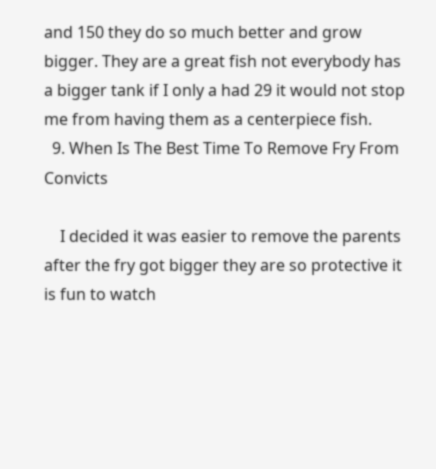and 150 they do so much better and grow bigger. They are a great fish not everybody has a bigger tank if I only a had 29 it would not stop me from having them as a centerpiece fish.
  9. When Is The Best Time To Remove Fry From Convicts

    I decided it was easier to remove the parents after the fry got bigger they are so protective it is fun to watch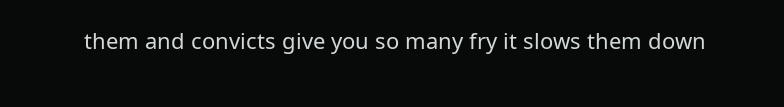them and convicts give you so many fry it slows them down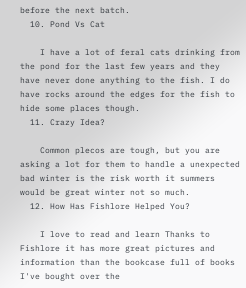before the next batch.
  10. Pond Vs Cat

    I have a lot of feral cats drinking from the pond for the last few years and they have never done anything to the fish. I do have rocks around the edges for the fish to hide some places though.
  11. Crazy Idea?

    Common plecos are tough, but you are asking a lot for them to handle a unexpected bad winter is the risk worth it summers would be great winter not so much.
  12. How Has Fishlore Helped You?

    I love to read and learn Thanks to Fishlore it has more great pictures and information than the bookcase full of books I've bought over the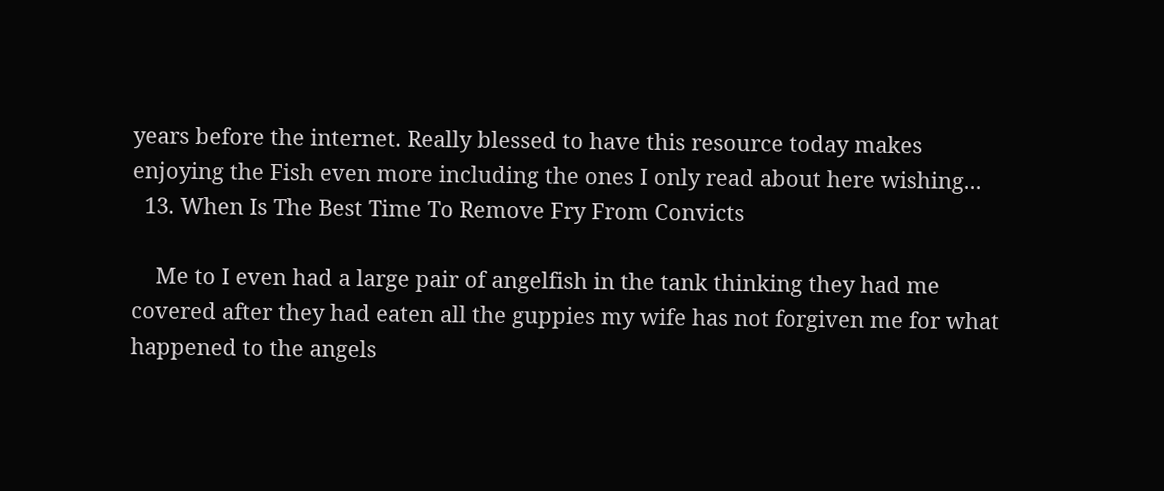years before the internet. Really blessed to have this resource today makes enjoying the Fish even more including the ones I only read about here wishing...
  13. When Is The Best Time To Remove Fry From Convicts

    Me to I even had a large pair of angelfish in the tank thinking they had me covered after they had eaten all the guppies my wife has not forgiven me for what happened to the angels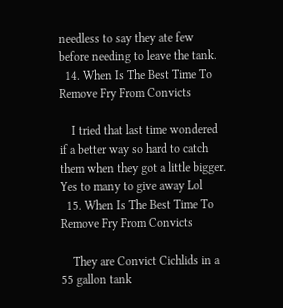needless to say they ate few before needing to leave the tank.
  14. When Is The Best Time To Remove Fry From Convicts

    I tried that last time wondered if a better way so hard to catch them when they got a little bigger. Yes to many to give away Lol
  15. When Is The Best Time To Remove Fry From Convicts

    They are Convict Cichlids in a 55 gallon tank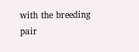with the breeding pair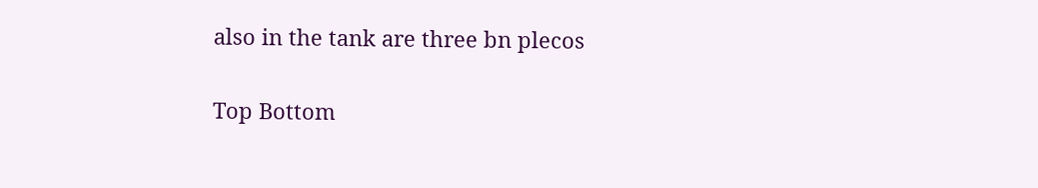also in the tank are three bn plecos

Top Bottom